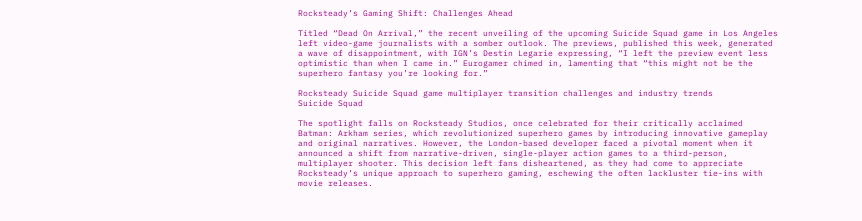Rocksteady’s Gaming Shift: Challenges Ahead

Titled “Dead On Arrival,” the recent unveiling of the upcoming Suicide Squad game in Los Angeles left video-game journalists with a somber outlook. The previews, published this week, generated a wave of disappointment, with IGN’s Destin Legarie expressing, “I left the preview event less optimistic than when I came in.” Eurogamer chimed in, lamenting that “this might not be the superhero fantasy you’re looking for.”

Rocksteady Suicide Squad game multiplayer transition challenges and industry trends
Suicide Squad

The spotlight falls on Rocksteady Studios, once celebrated for their critically acclaimed Batman: Arkham series, which revolutionized superhero games by introducing innovative gameplay and original narratives. However, the London-based developer faced a pivotal moment when it announced a shift from narrative-driven, single-player action games to a third-person, multiplayer shooter. This decision left fans disheartened, as they had come to appreciate Rocksteady’s unique approach to superhero gaming, eschewing the often lackluster tie-ins with movie releases.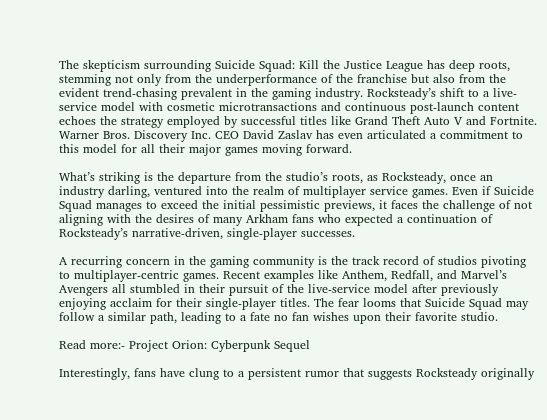The skepticism surrounding Suicide Squad: Kill the Justice League has deep roots, stemming not only from the underperformance of the franchise but also from the evident trend-chasing prevalent in the gaming industry. Rocksteady’s shift to a live-service model with cosmetic microtransactions and continuous post-launch content echoes the strategy employed by successful titles like Grand Theft Auto V and Fortnite. Warner Bros. Discovery Inc. CEO David Zaslav has even articulated a commitment to this model for all their major games moving forward.

What’s striking is the departure from the studio’s roots, as Rocksteady, once an industry darling, ventured into the realm of multiplayer service games. Even if Suicide Squad manages to exceed the initial pessimistic previews, it faces the challenge of not aligning with the desires of many Arkham fans who expected a continuation of Rocksteady’s narrative-driven, single-player successes.

A recurring concern in the gaming community is the track record of studios pivoting to multiplayer-centric games. Recent examples like Anthem, Redfall, and Marvel’s Avengers all stumbled in their pursuit of the live-service model after previously enjoying acclaim for their single-player titles. The fear looms that Suicide Squad may follow a similar path, leading to a fate no fan wishes upon their favorite studio.

Read more:- Project Orion: Cyberpunk Sequel

Interestingly, fans have clung to a persistent rumor that suggests Rocksteady originally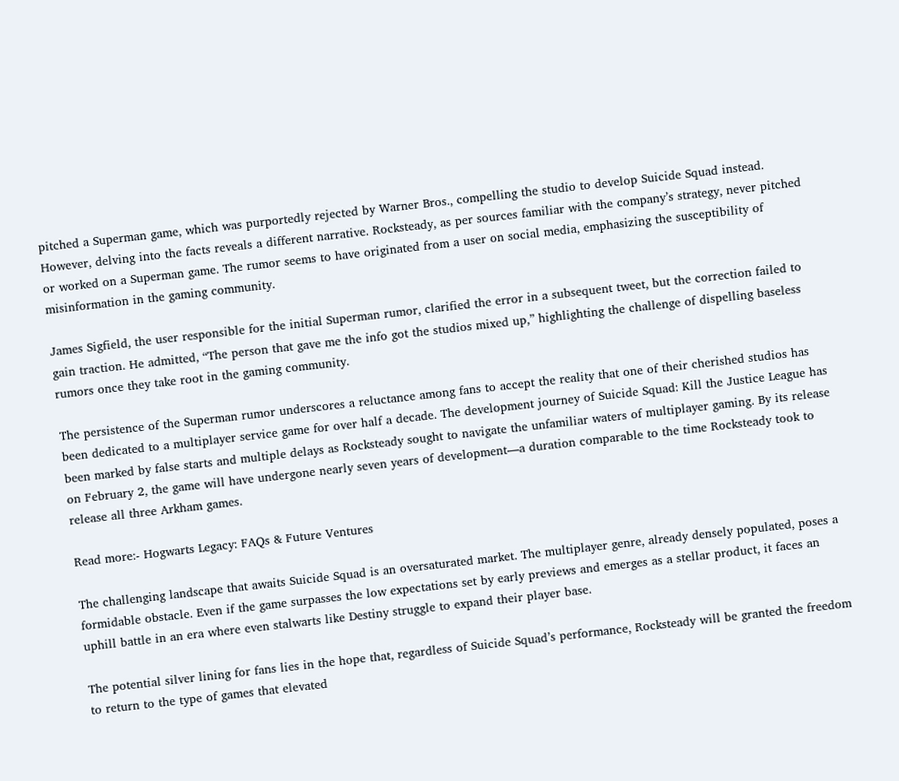pitched a Superman game, which was purportedly rejected by Warner Bros., compelling the studio to develop Suicide Squad instead. However, delving into the facts reveals a different narrative. Rocksteady, as per sources familiar with the company’s strategy, never pitched or worked on a Superman game. The rumor seems to have originated from a user on social media, emphasizing the susceptibility of misinformation in the gaming community.

James Sigfield, the user responsible for the initial Superman rumor, clarified the error in a subsequent tweet, but the correction failed to gain traction. He admitted, “The person that gave me the info got the studios mixed up,” highlighting the challenge of dispelling baseless rumors once they take root in the gaming community.

The persistence of the Superman rumor underscores a reluctance among fans to accept the reality that one of their cherished studios has been dedicated to a multiplayer service game for over half a decade. The development journey of Suicide Squad: Kill the Justice League has been marked by false starts and multiple delays as Rocksteady sought to navigate the unfamiliar waters of multiplayer gaming. By its release on February 2, the game will have undergone nearly seven years of development—a duration comparable to the time Rocksteady took to release all three Arkham games.

Read more:- Hogwarts Legacy: FAQs & Future Ventures

The challenging landscape that awaits Suicide Squad is an oversaturated market. The multiplayer genre, already densely populated, poses a formidable obstacle. Even if the game surpasses the low expectations set by early previews and emerges as a stellar product, it faces an uphill battle in an era where even stalwarts like Destiny struggle to expand their player base.

The potential silver lining for fans lies in the hope that, regardless of Suicide Squad’s performance, Rocksteady will be granted the freedom to return to the type of games that elevated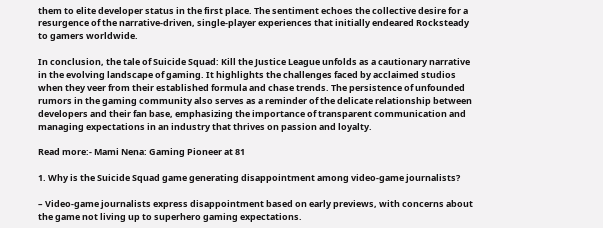them to elite developer status in the first place. The sentiment echoes the collective desire for a resurgence of the narrative-driven, single-player experiences that initially endeared Rocksteady to gamers worldwide.

In conclusion, the tale of Suicide Squad: Kill the Justice League unfolds as a cautionary narrative in the evolving landscape of gaming. It highlights the challenges faced by acclaimed studios when they veer from their established formula and chase trends. The persistence of unfounded rumors in the gaming community also serves as a reminder of the delicate relationship between developers and their fan base, emphasizing the importance of transparent communication and managing expectations in an industry that thrives on passion and loyalty.

Read more:- Mami Nena: Gaming Pioneer at 81

1. Why is the Suicide Squad game generating disappointment among video-game journalists?

– Video-game journalists express disappointment based on early previews, with concerns about the game not living up to superhero gaming expectations.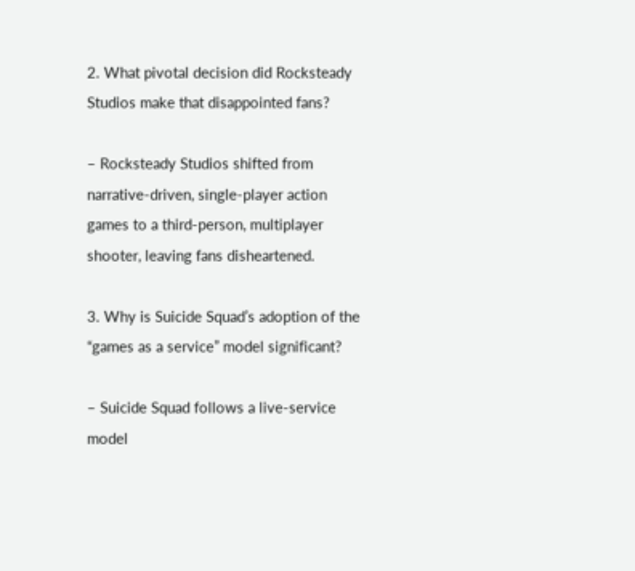2. What pivotal decision did Rocksteady Studios make that disappointed fans?

– Rocksteady Studios shifted from narrative-driven, single-player action games to a third-person, multiplayer shooter, leaving fans disheartened.

3. Why is Suicide Squad’s adoption of the “games as a service” model significant?

– Suicide Squad follows a live-service model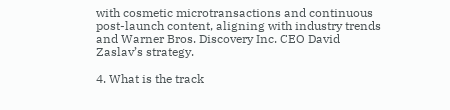with cosmetic microtransactions and continuous post-launch content, aligning with industry trends and Warner Bros. Discovery Inc. CEO David Zaslav’s strategy.

4. What is the track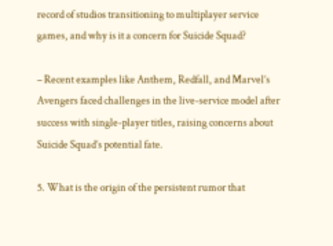record of studios transitioning to multiplayer service games, and why is it a concern for Suicide Squad?

– Recent examples like Anthem, Redfall, and Marvel’s Avengers faced challenges in the live-service model after success with single-player titles, raising concerns about Suicide Squad’s potential fate.

5. What is the origin of the persistent rumor that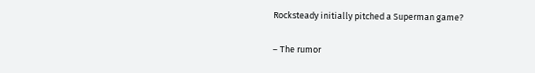Rocksteady initially pitched a Superman game?

– The rumor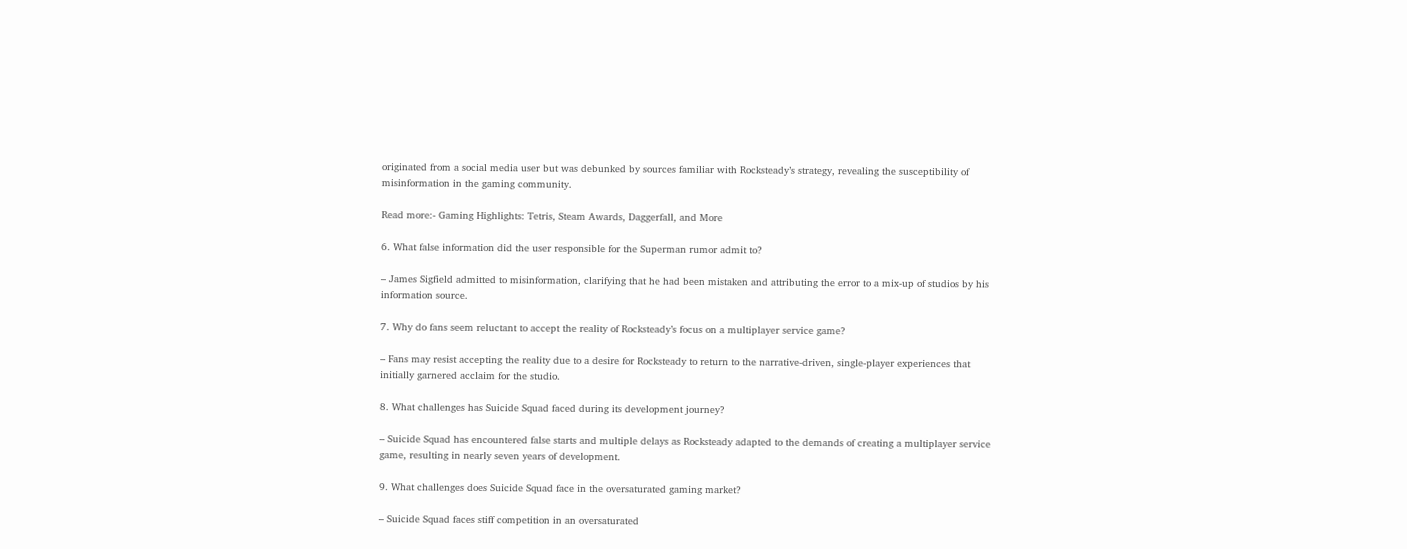originated from a social media user but was debunked by sources familiar with Rocksteady’s strategy, revealing the susceptibility of misinformation in the gaming community.

Read more:- Gaming Highlights: Tetris, Steam Awards, Daggerfall, and More

6. What false information did the user responsible for the Superman rumor admit to?

– James Sigfield admitted to misinformation, clarifying that he had been mistaken and attributing the error to a mix-up of studios by his information source.

7. Why do fans seem reluctant to accept the reality of Rocksteady’s focus on a multiplayer service game?

– Fans may resist accepting the reality due to a desire for Rocksteady to return to the narrative-driven, single-player experiences that initially garnered acclaim for the studio.

8. What challenges has Suicide Squad faced during its development journey?

– Suicide Squad has encountered false starts and multiple delays as Rocksteady adapted to the demands of creating a multiplayer service game, resulting in nearly seven years of development.

9. What challenges does Suicide Squad face in the oversaturated gaming market?

– Suicide Squad faces stiff competition in an oversaturated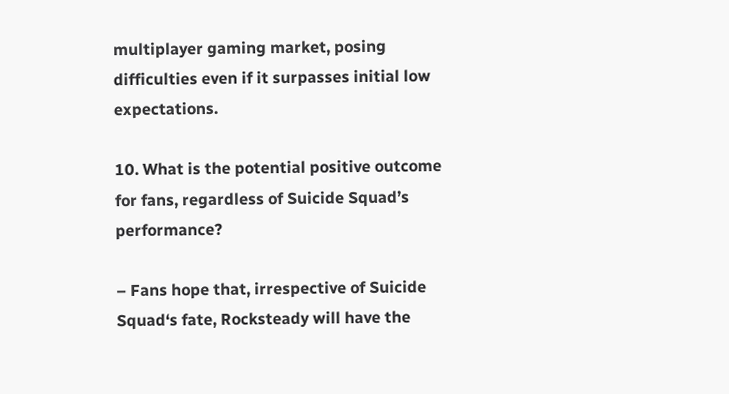multiplayer gaming market, posing difficulties even if it surpasses initial low expectations.

10. What is the potential positive outcome for fans, regardless of Suicide Squad’s performance?

– Fans hope that, irrespective of Suicide Squad‘s fate, Rocksteady will have the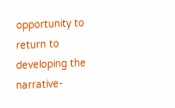opportunity to return to developing the narrative-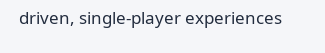driven, single-player experiences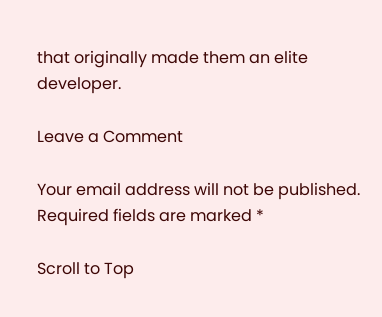that originally made them an elite developer.

Leave a Comment

Your email address will not be published. Required fields are marked *

Scroll to Top